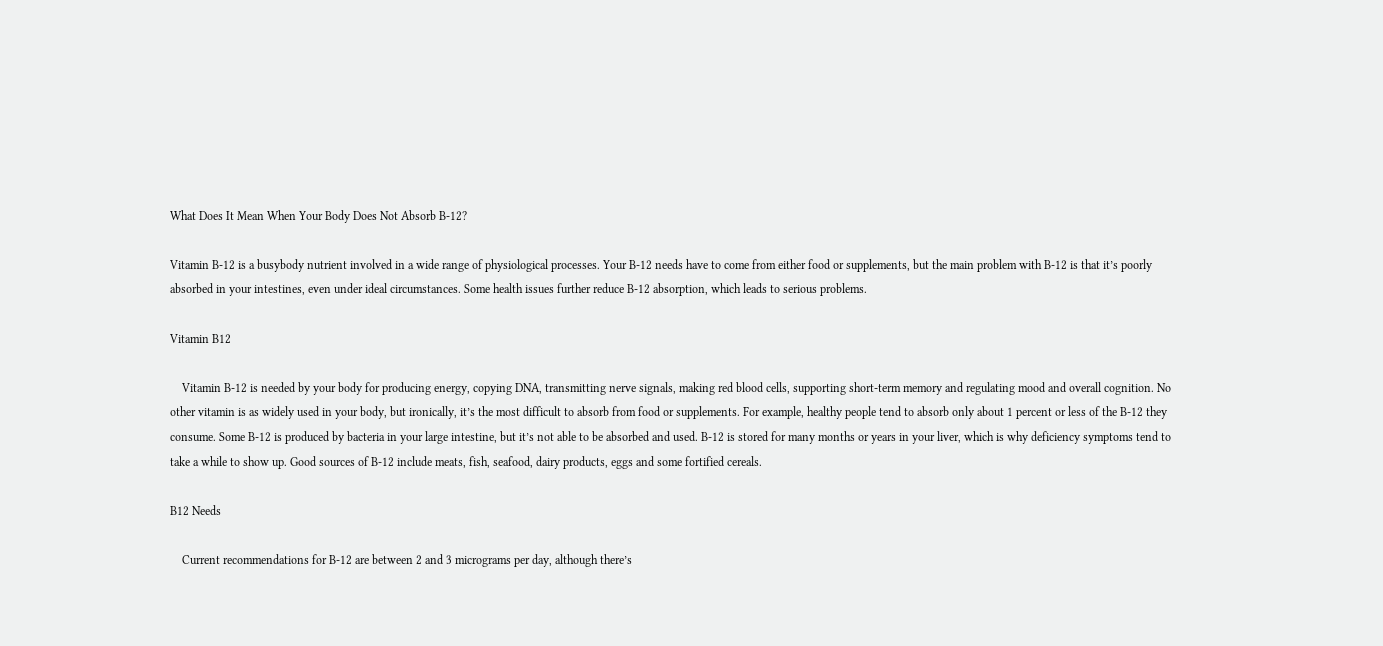What Does It Mean When Your Body Does Not Absorb B-12?

Vitamin B-12 is a busybody nutrient involved in a wide range of physiological processes. Your B-12 needs have to come from either food or supplements, but the main problem with B-12 is that it’s poorly absorbed in your intestines, even under ideal circumstances. Some health issues further reduce B-12 absorption, which leads to serious problems.

Vitamin B12

    Vitamin B-12 is needed by your body for producing energy, copying DNA, transmitting nerve signals, making red blood cells, supporting short-term memory and regulating mood and overall cognition. No other vitamin is as widely used in your body, but ironically, it’s the most difficult to absorb from food or supplements. For example, healthy people tend to absorb only about 1 percent or less of the B-12 they consume. Some B-12 is produced by bacteria in your large intestine, but it’s not able to be absorbed and used. B-12 is stored for many months or years in your liver, which is why deficiency symptoms tend to take a while to show up. Good sources of B-12 include meats, fish, seafood, dairy products, eggs and some fortified cereals.

B12 Needs

    Current recommendations for B-12 are between 2 and 3 micrograms per day, although there’s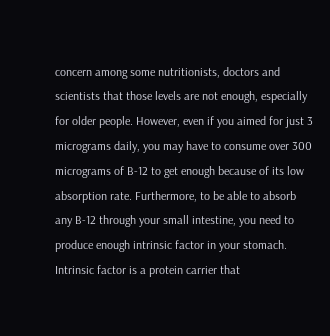concern among some nutritionists, doctors and scientists that those levels are not enough, especially for older people. However, even if you aimed for just 3 micrograms daily, you may have to consume over 300 micrograms of B-12 to get enough because of its low absorption rate. Furthermore, to be able to absorb any B-12 through your small intestine, you need to produce enough intrinsic factor in your stomach. Intrinsic factor is a protein carrier that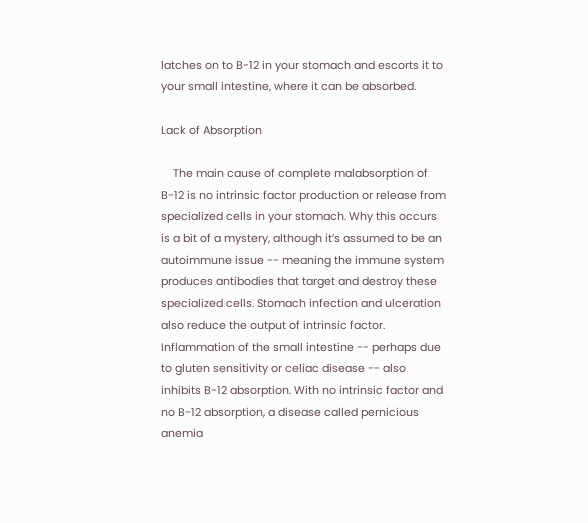latches on to B-12 in your stomach and escorts it to your small intestine, where it can be absorbed.

Lack of Absorption

    The main cause of complete malabsorption of B-12 is no intrinsic factor production or release from specialized cells in your stomach. Why this occurs is a bit of a mystery, although it’s assumed to be an autoimmune issue -- meaning the immune system produces antibodies that target and destroy these specialized cells. Stomach infection and ulceration also reduce the output of intrinsic factor. Inflammation of the small intestine -- perhaps due to gluten sensitivity or celiac disease -- also inhibits B-12 absorption. With no intrinsic factor and no B-12 absorption, a disease called pernicious anemia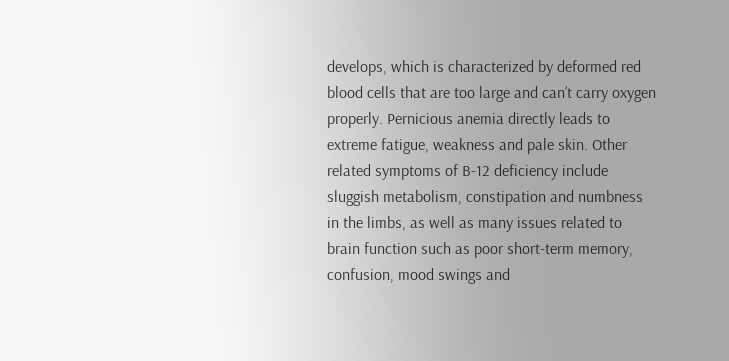develops, which is characterized by deformed red blood cells that are too large and can’t carry oxygen properly. Pernicious anemia directly leads to extreme fatigue, weakness and pale skin. Other related symptoms of B-12 deficiency include sluggish metabolism, constipation and numbness in the limbs, as well as many issues related to brain function such as poor short-term memory, confusion, mood swings and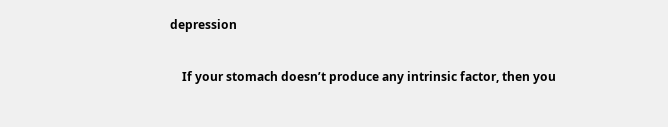depression


    If your stomach doesn’t produce any intrinsic factor, then you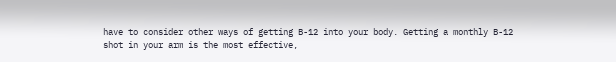have to consider other ways of getting B-12 into your body. Getting a monthly B-12 shot in your arm is the most effective,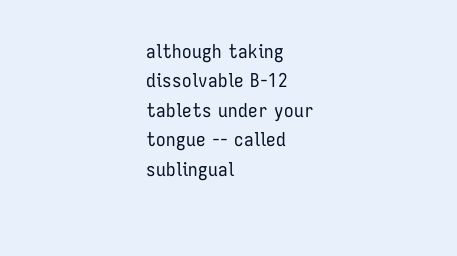although taking dissolvable B-12 tablets under your tongue -- called sublingual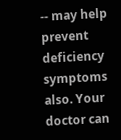-- may help prevent deficiency symptoms also. Your doctor can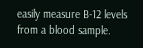easily measure B-12 levels from a blood sample.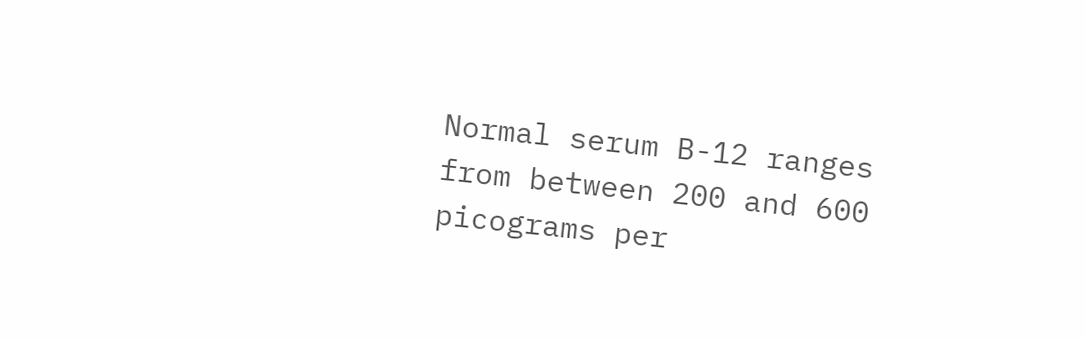Normal serum B-12 ranges from between 200 and 600 picograms per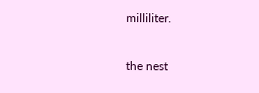milliliter.

the nest